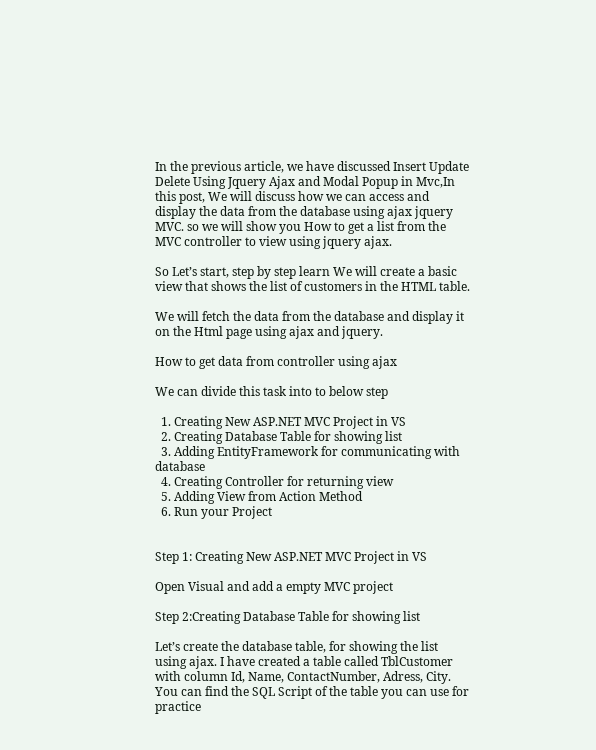In the previous article, we have discussed Insert Update Delete Using Jquery Ajax and Modal Popup in Mvc,In this post, We will discuss how we can access and display the data from the database using ajax jquery MVC. so we will show you How to get a list from the MVC controller to view using jquery ajax.

So Let’s start, step by step learn We will create a basic view that shows the list of customers in the HTML table.

We will fetch the data from the database and display it on the Html page using ajax and jquery.

How to get data from controller using ajax

We can divide this task into to below step

  1. Creating New ASP.NET MVC Project in VS
  2. Creating Database Table for showing list
  3. Adding EntityFramework for communicating with database
  4. Creating Controller for returning view
  5. Adding View from Action Method
  6. Run your Project


Step 1: Creating New ASP.NET MVC Project in VS

Open Visual and add a empty MVC project

Step 2:Creating Database Table for showing list

Let’s create the database table, for showing the list using ajax. I have created a table called TblCustomer with column Id, Name, ContactNumber, Adress, City. You can find the SQL Script of the table you can use for practice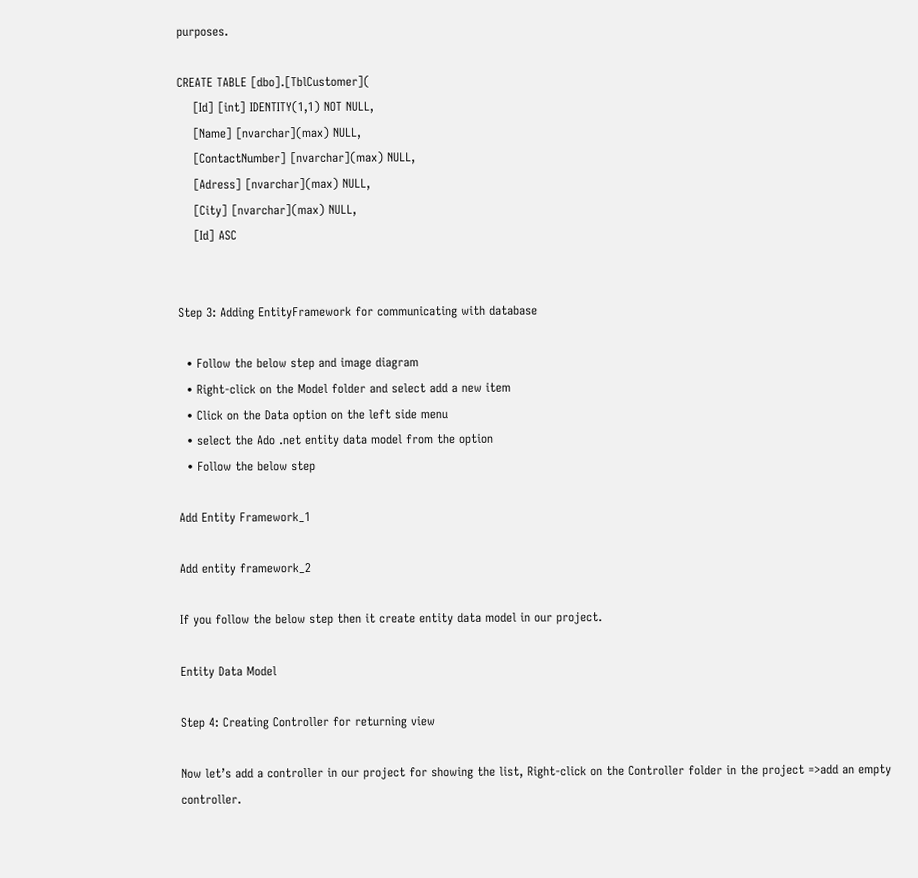purposes.

CREATE TABLE [dbo].[TblCustomer](
    [Id] [int] IDENTITY(1,1) NOT NULL,
    [Name] [nvarchar](max) NULL,
    [ContactNumber] [nvarchar](max) NULL,
    [Adress] [nvarchar](max) NULL,
    [City] [nvarchar](max) NULL,
    [Id] ASC


Step 3: Adding EntityFramework for communicating with database

  • Follow the below step and image diagram
  • Right-click on the Model folder and select add a new item
  • Click on the Data option on the left side menu
  • select the Ado .net entity data model from the option
  • Follow the below step

Add Entity Framework_1

Add entity framework_2

If you follow the below step then it create entity data model in our project.

Entity Data Model

Step 4: Creating Controller for returning view

Now let’s add a controller in our project for showing the list, Right-click on the Controller folder in the project =>add an empty controller.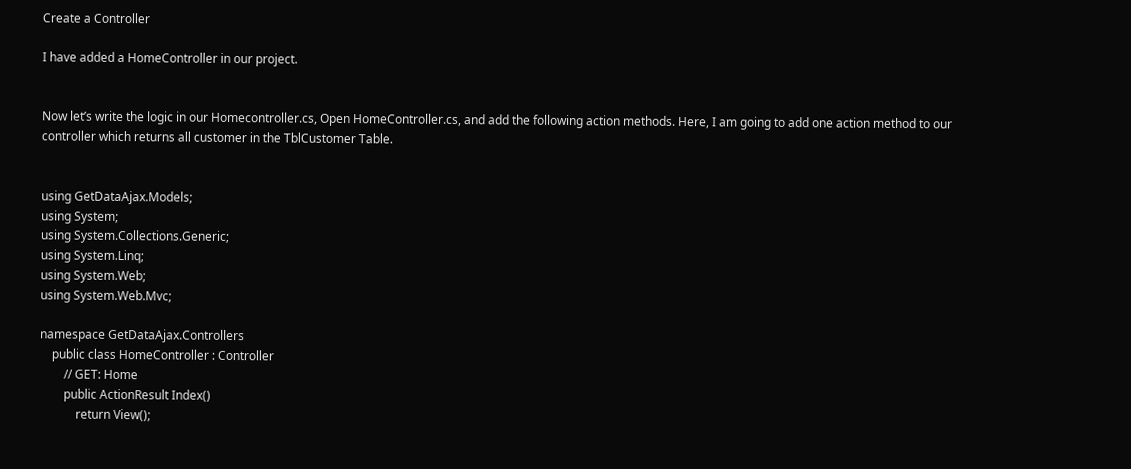Create a Controller

I have added a HomeController in our project.


Now let’s write the logic in our Homecontroller.cs, Open HomeController.cs, and add the following action methods. Here, I am going to add one action method to our controller which returns all customer in the TblCustomer Table.


using GetDataAjax.Models;
using System;
using System.Collections.Generic;
using System.Linq;
using System.Web;
using System.Web.Mvc;

namespace GetDataAjax.Controllers
    public class HomeController : Controller
        // GET: Home
        public ActionResult Index()
            return View();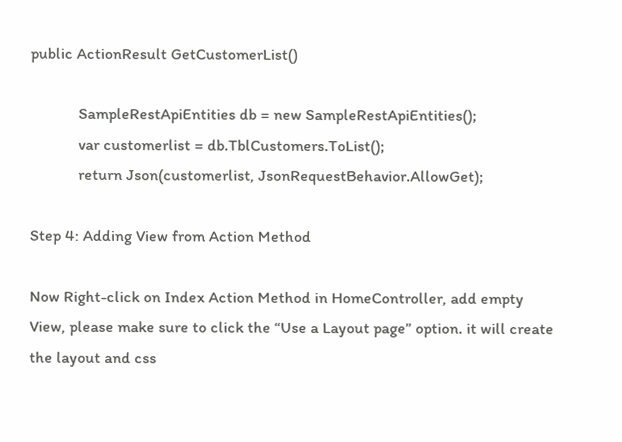public ActionResult GetCustomerList()

            SampleRestApiEntities db = new SampleRestApiEntities();
            var customerlist = db.TblCustomers.ToList();
            return Json(customerlist, JsonRequestBehavior.AllowGet);

Step 4: Adding View from Action Method

Now Right-click on Index Action Method in HomeController, add empty View, please make sure to click the “Use a Layout page” option. it will create the layout and css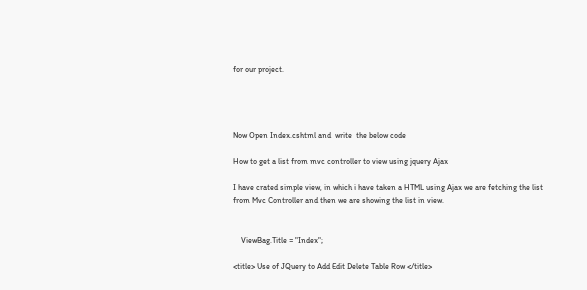for our project.




Now Open Index.cshtml and  write  the below code

How to get a list from mvc controller to view using jquery Ajax

I have crated simple view, in which i have taken a HTML using Ajax we are fetching the list from Mvc Controller and then we are showing the list in view.


    ViewBag.Title = "Index";

<title> Use of JQuery to Add Edit Delete Table Row </title>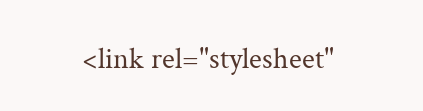<link rel="stylesheet"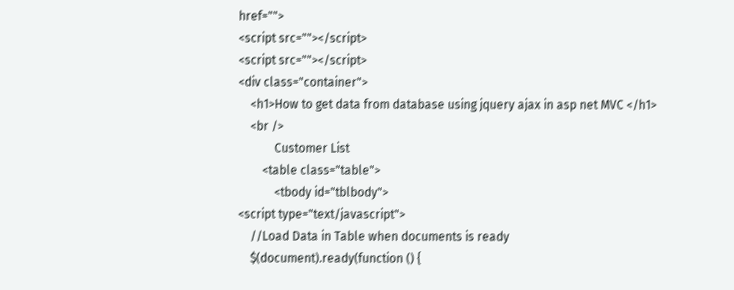href="">
<script src=""></script>
<script src=""></script>
<div class="container">
    <h1>How to get data from database using jquery ajax in asp net MVC </h1>
    <br />
            Customer List
        <table class="table">
            <tbody id="tblbody">
<script type="text/javascript">
    //Load Data in Table when documents is ready
    $(document).ready(function () {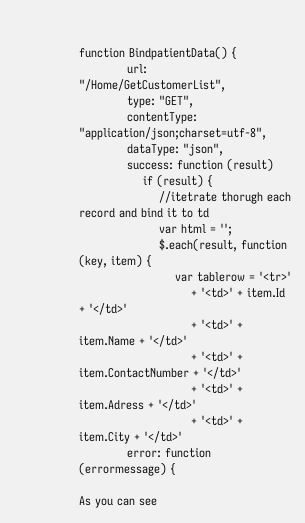function BindpatientData() {
            url: "/Home/GetCustomerList",
            type: "GET",
            contentType: "application/json;charset=utf-8",
            dataType: "json",
            success: function (result)
                if (result) {
                    //itetrate thorugh each record and bind it to td
                    var html = '';
                    $.each(result, function (key, item) {
                        var tablerow = '<tr>'
                            + '<td>' + item.Id + '</td>'
                            + '<td>' + item.Name + '</td>'
                            + '<td>' + item.ContactNumber + '</td>'
                            + '<td>' + item.Adress + '</td>'
                            + '<td>' + item.City + '</td>'
            error: function (errormessage) {

As you can see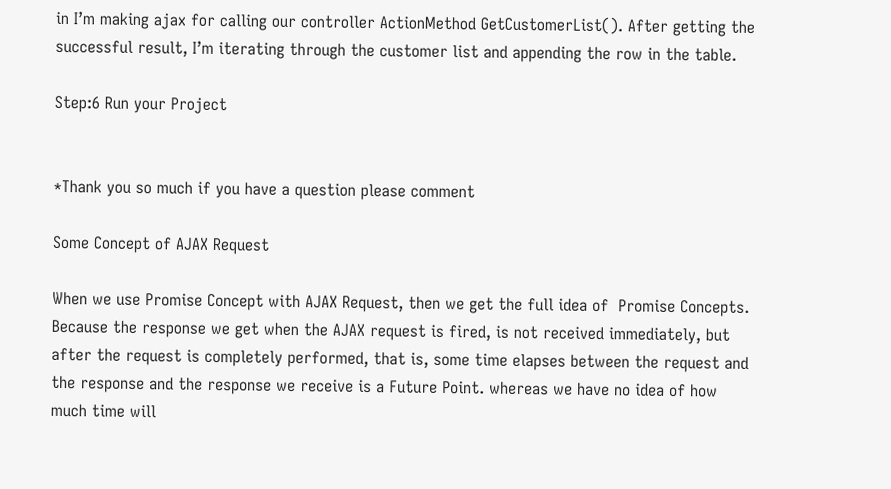in I’m making ajax for calling our controller ActionMethod GetCustomerList(). After getting the successful result, I’m iterating through the customer list and appending the row in the table.

Step:6 Run your Project


*Thank you so much if you have a question please comment

Some Concept of AJAX Request

When we use Promise Concept with AJAX Request, then we get the full idea of  Promise Concepts. Because the response we get when the AJAX request is fired, is not received immediately, but after the request is completely performed, that is, some time elapses between the request and the response and the response we receive is a Future Point. whereas we have no idea of how much time will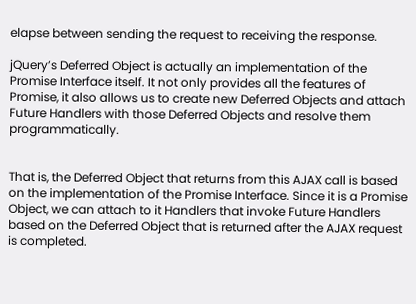elapse between sending the request to receiving the response.

jQuery’s Deferred Object is actually an implementation of the Promise Interface itself. It not only provides all the features of Promise, it also allows us to create new Deferred Objects and attach Future Handlers with those Deferred Objects and resolve them programmatically.


That is, the Deferred Object that returns from this AJAX call is based on the implementation of the Promise Interface. Since it is a Promise Object, we can attach to it Handlers that invoke Future Handlers based on the Deferred Object that is returned after the AJAX request is completed.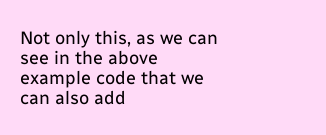Not only this, as we can see in the above example code that we can also add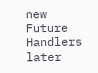new Future Handlers later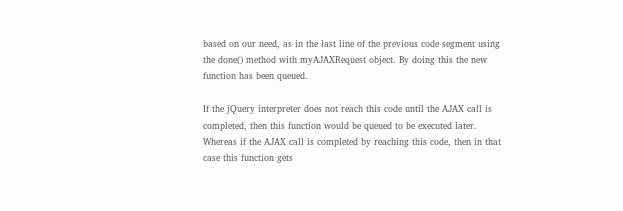based on our need, as in the last line of the previous code segment using the done() method with myAJAXRequest object. By doing this the new function has been queued.

If the jQuery interpreter does not reach this code until the AJAX call is completed, then this function would be queued to be executed later. Whereas if the AJAX call is completed by reaching this code, then in that case this function gets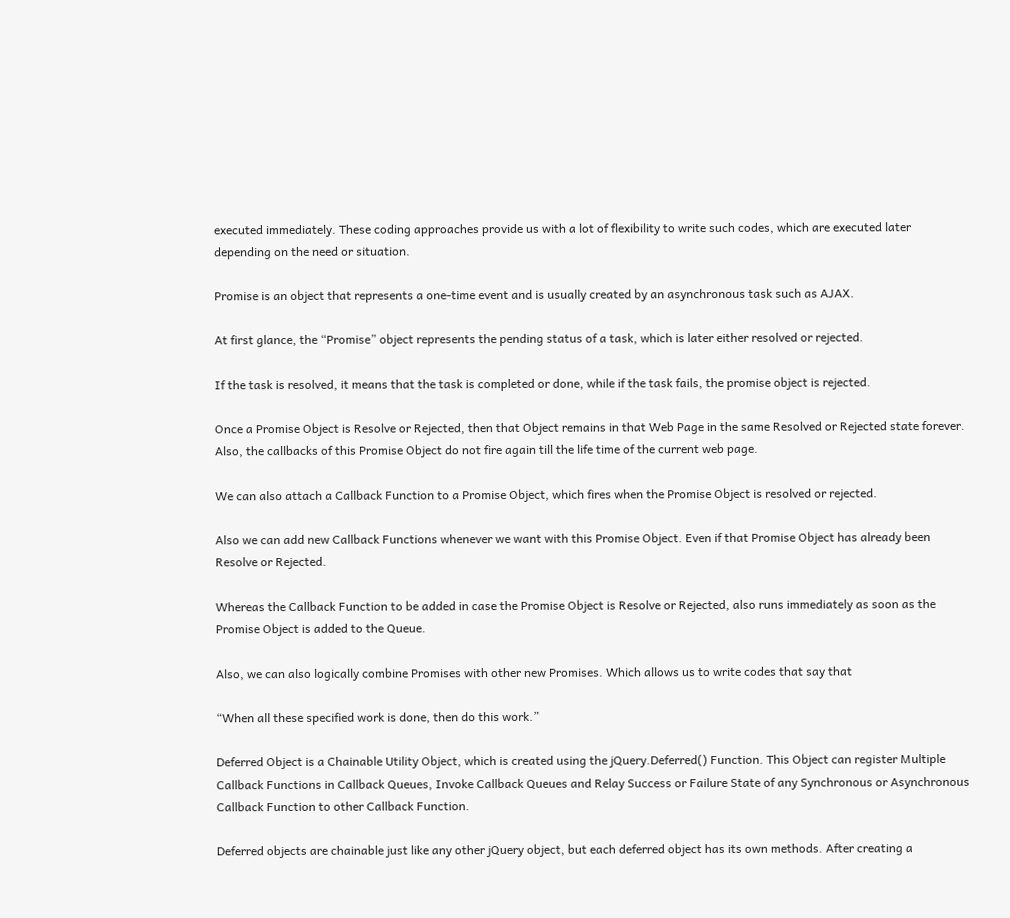executed immediately. These coding approaches provide us with a lot of flexibility to write such codes, which are executed later depending on the need or situation.

Promise is an object that represents a one-time event and is usually created by an asynchronous task such as AJAX.

At first glance, the “Promise” object represents the pending status of a task, which is later either resolved or rejected.

If the task is resolved, it means that the task is completed or done, while if the task fails, the promise object is rejected.

Once a Promise Object is Resolve or Rejected, then that Object remains in that Web Page in the same Resolved or Rejected state forever. Also, the callbacks of this Promise Object do not fire again till the life time of the current web page.

We can also attach a Callback Function to a Promise Object, which fires when the Promise Object is resolved or rejected.

Also we can add new Callback Functions whenever we want with this Promise Object. Even if that Promise Object has already been Resolve or Rejected.

Whereas the Callback Function to be added in case the Promise Object is Resolve or Rejected, also runs immediately as soon as the Promise Object is added to the Queue.

Also, we can also logically combine Promises with other new Promises. Which allows us to write codes that say that

“When all these specified work is done, then do this work.”

Deferred Object is a Chainable Utility Object, which is created using the jQuery.Deferred() Function. This Object can register Multiple Callback Functions in Callback Queues, Invoke Callback Queues and Relay Success or Failure State of any Synchronous or Asynchronous Callback Function to other Callback Function.

Deferred objects are chainable just like any other jQuery object, but each deferred object has its own methods. After creating a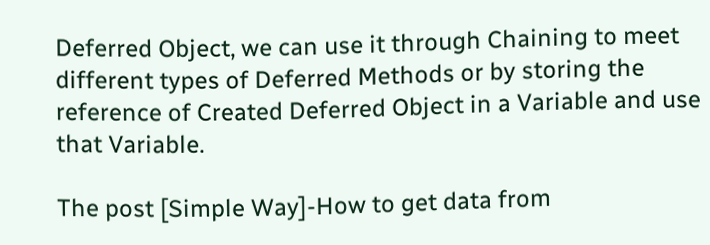Deferred Object, we can use it through Chaining to meet different types of Deferred Methods or by storing the reference of Created Deferred Object in a Variable and use that Variable.

The post [Simple Way]-How to get data from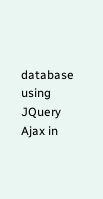database using JQuery Ajax in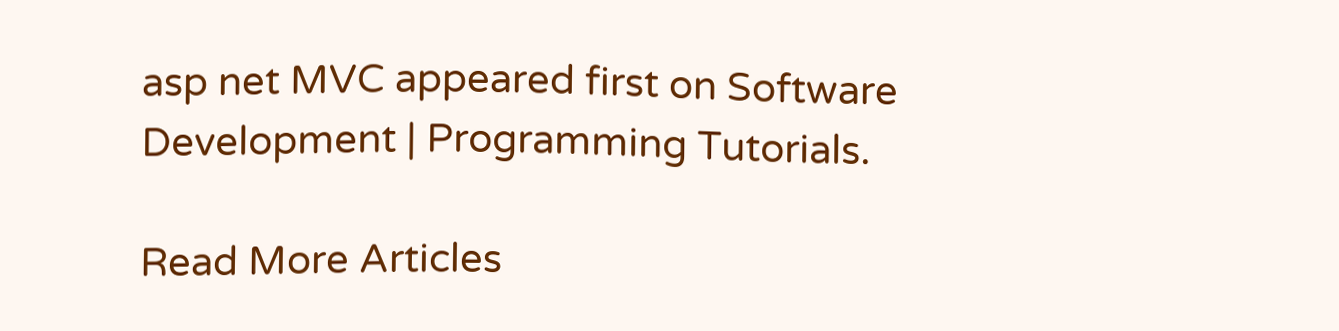asp net MVC appeared first on Software Development | Programming Tutorials.

Read More Articles